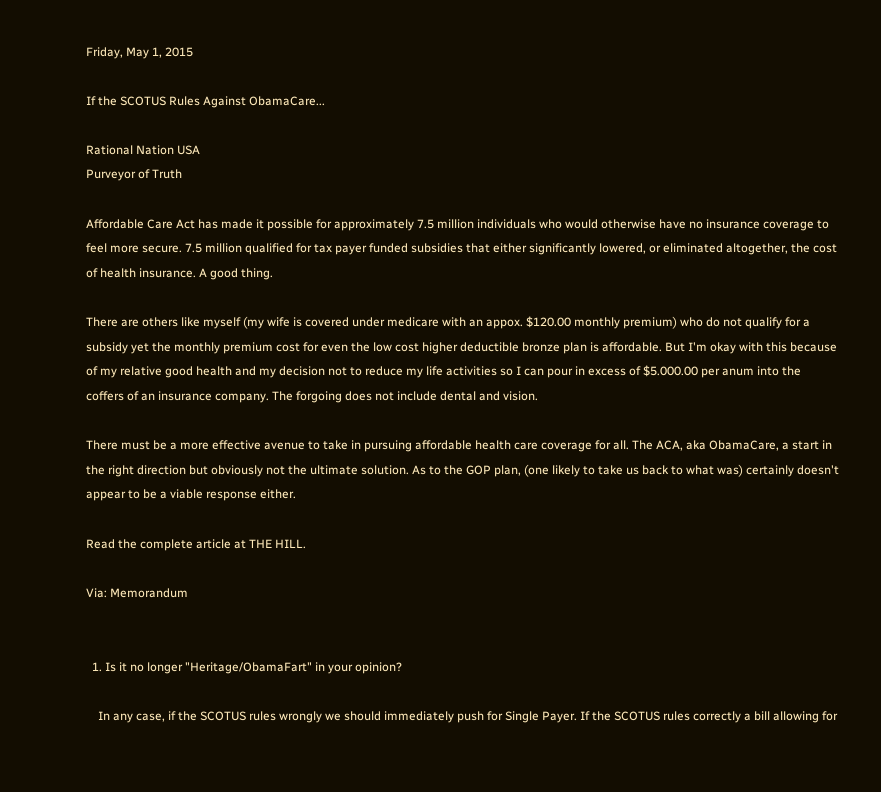Friday, May 1, 2015

If the SCOTUS Rules Against ObamaCare...

Rational Nation USA
Purveyor of Truth

Affordable Care Act has made it possible for approximately 7.5 million individuals who would otherwise have no insurance coverage to feel more secure. 7.5 million qualified for tax payer funded subsidies that either significantly lowered, or eliminated altogether, the cost of health insurance. A good thing.

There are others like myself (my wife is covered under medicare with an appox. $120.00 monthly premium) who do not qualify for a subsidy yet the monthly premium cost for even the low cost higher deductible bronze plan is affordable. But I'm okay with this because of my relative good health and my decision not to reduce my life activities so I can pour in excess of $5.000.00 per anum into the coffers of an insurance company. The forgoing does not include dental and vision.

There must be a more effective avenue to take in pursuing affordable health care coverage for all. The ACA, aka ObamaCare, a start in the right direction but obviously not the ultimate solution. As to the GOP plan, (one likely to take us back to what was) certainly doesn't appear to be a viable response either.

Read the complete article at THE HILL.

Via: Memorandum


  1. Is it no longer "Heritage/ObamaFart" in your opinion?

    In any case, if the SCOTUS rules wrongly we should immediately push for Single Payer. If the SCOTUS rules correctly a bill allowing for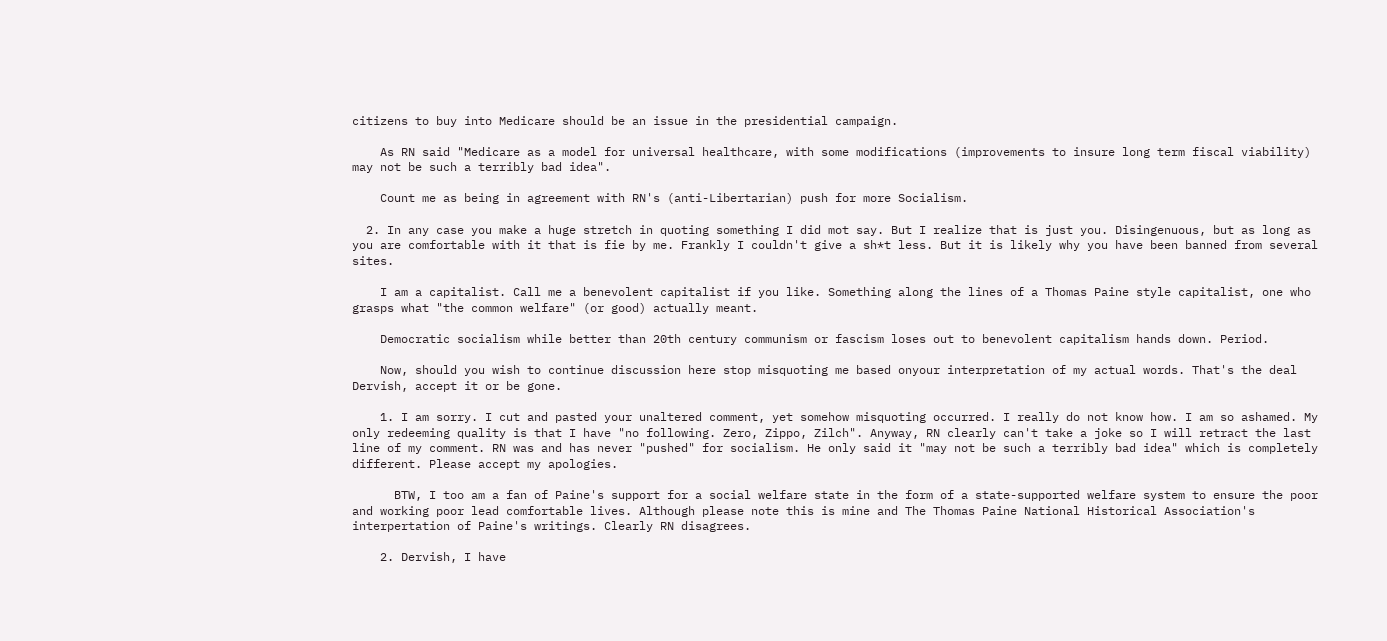citizens to buy into Medicare should be an issue in the presidential campaign.

    As RN said "Medicare as a model for universal healthcare, with some modifications (improvements to insure long term fiscal viability) may not be such a terribly bad idea".

    Count me as being in agreement with RN's (anti-Libertarian) push for more Socialism.

  2. In any case you make a huge stretch in quoting something I did mot say. But I realize that is just you. Disingenuous, but as long as you are comfortable with it that is fie by me. Frankly I couldn't give a sh*t less. But it is likely why you have been banned from several sites.

    I am a capitalist. Call me a benevolent capitalist if you like. Something along the lines of a Thomas Paine style capitalist, one who grasps what "the common welfare" (or good) actually meant.

    Democratic socialism while better than 20th century communism or fascism loses out to benevolent capitalism hands down. Period.

    Now, should you wish to continue discussion here stop misquoting me based onyour interpretation of my actual words. That's the deal Dervish, accept it or be gone.

    1. I am sorry. I cut and pasted your unaltered comment, yet somehow misquoting occurred. I really do not know how. I am so ashamed. My only redeeming quality is that I have "no following. Zero, Zippo, Zilch". Anyway, RN clearly can't take a joke so I will retract the last line of my comment. RN was and has never "pushed" for socialism. He only said it "may not be such a terribly bad idea" which is completely different. Please accept my apologies.

      BTW, I too am a fan of Paine's support for a social welfare state in the form of a state-supported welfare system to ensure the poor and working poor lead comfortable lives. Although please note this is mine and The Thomas Paine National Historical Association's interpertation of Paine's writings. Clearly RN disagrees.

    2. Dervish, I have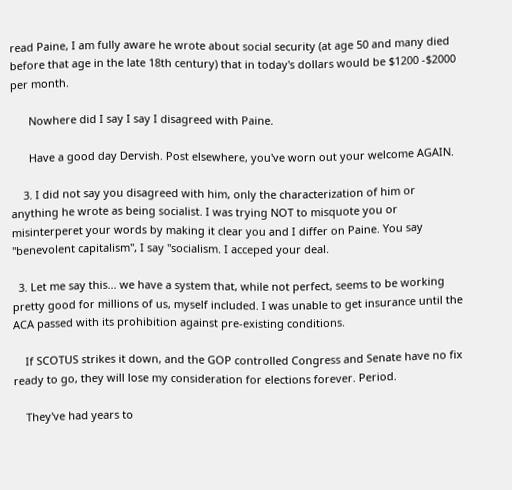read Paine, I am fully aware he wrote about social security (at age 50 and many died before that age in the late 18th century) that in today's dollars would be $1200 -$2000 per month.

      Nowhere did I say I say I disagreed with Paine.

      Have a good day Dervish. Post elsewhere, you've worn out your welcome AGAIN.

    3. I did not say you disagreed with him, only the characterization of him or anything he wrote as being socialist. I was trying NOT to misquote you or misinterperet your words by making it clear you and I differ on Paine. You say "benevolent capitalism", I say "socialism. I acceped your deal.

  3. Let me say this... we have a system that, while not perfect, seems to be working pretty good for millions of us, myself included. I was unable to get insurance until the ACA passed with its prohibition against pre-existing conditions.

    If SCOTUS strikes it down, and the GOP controlled Congress and Senate have no fix ready to go, they will lose my consideration for elections forever. Period.

    They've had years to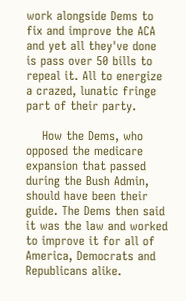work alongside Dems to fix and improve the ACA and yet all they've done is pass over 50 bills to repeal it. All to energize a crazed, lunatic fringe part of their party.

    How the Dems, who opposed the medicare expansion that passed during the Bush Admin, should have been their guide. The Dems then said it was the law and worked to improve it for all of America, Democrats and Republicans alike.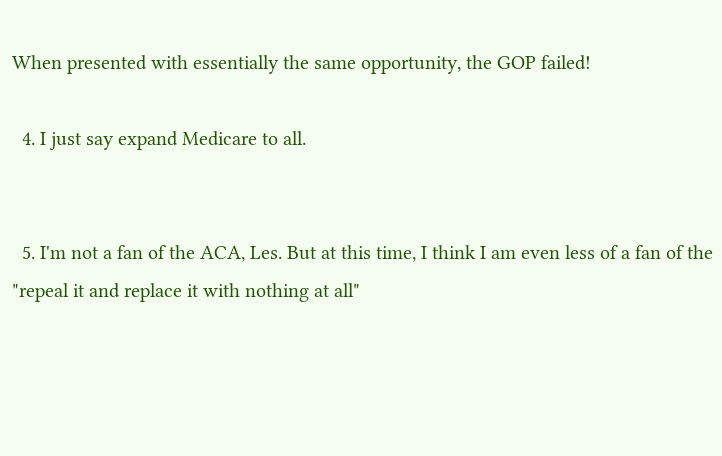When presented with essentially the same opportunity, the GOP failed!

  4. I just say expand Medicare to all.


  5. I'm not a fan of the ACA, Les. But at this time, I think I am even less of a fan of the "repeal it and replace it with nothing at all"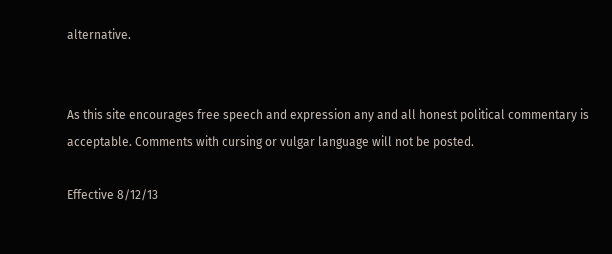alternative.


As this site encourages free speech and expression any and all honest political commentary is acceptable. Comments with cursing or vulgar language will not be posted.

Effective 8/12/13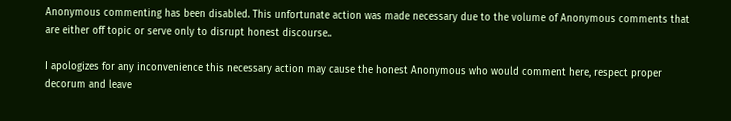Anonymous commenting has been disabled. This unfortunate action was made necessary due to the volume of Anonymous comments that are either off topic or serve only to disrupt honest discourse..

I apologizes for any inconvenience this necessary action may cause the honest Anonymous who would comment here, respect proper decorum and leave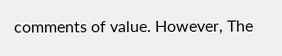comments of value. However, The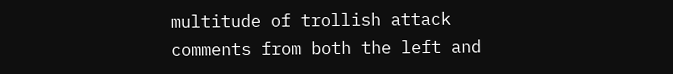multitude of trollish attack comments from both the left and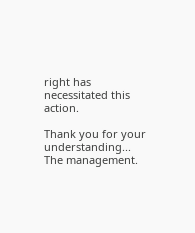right has necessitated this action.

Thank you for your understanding... The management.